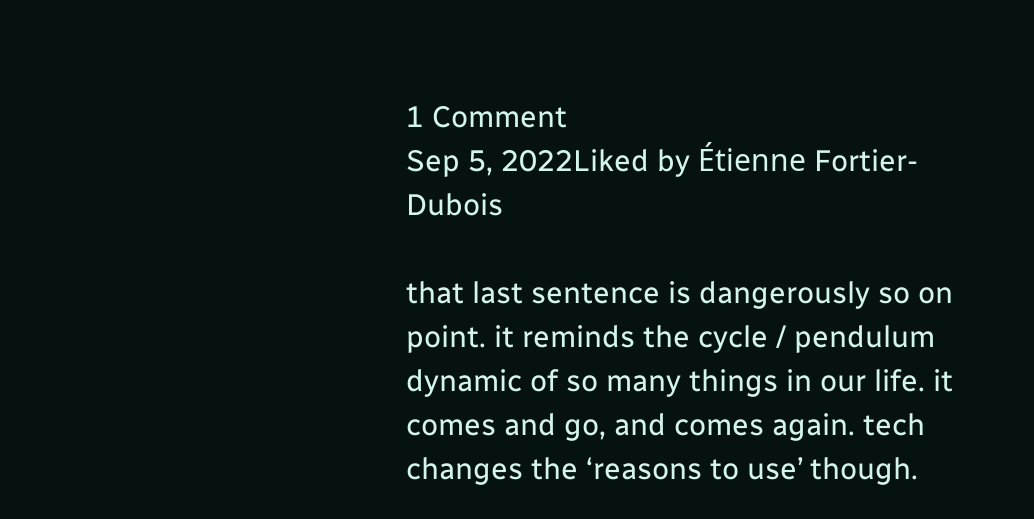1 Comment
Sep 5, 2022Liked by Étienne Fortier-Dubois

that last sentence is dangerously so on point. it reminds the cycle / pendulum dynamic of so many things in our life. it comes and go, and comes again. tech changes the ‘reasons to use’ though.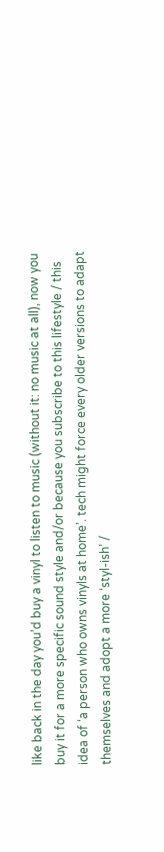like back in the day you’d buy a vinyl to listen to music (without it: no music at all), now you buy it for a more specific sound style and/or because you subscribe to this lifestyle / this idea of ‘a person who owns vinyls at home’. tech might force every older versions to adapt themselves and adopt a more ‘styl-ish’ /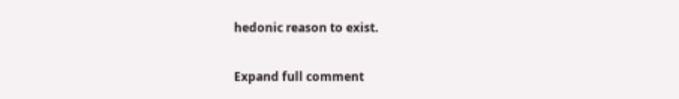hedonic reason to exist.

Expand full comment